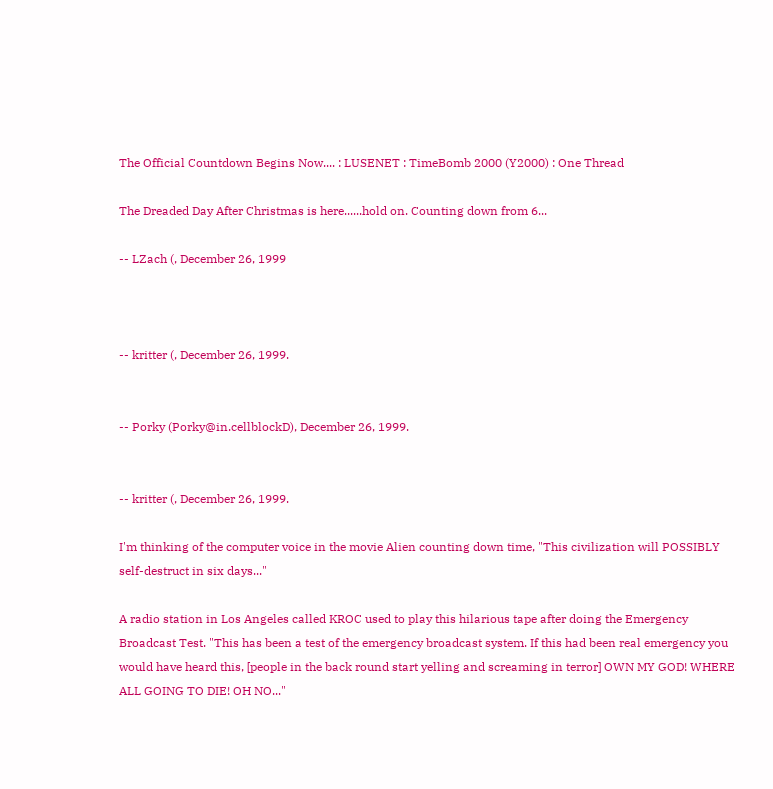The Official Countdown Begins Now.... : LUSENET : TimeBomb 2000 (Y2000) : One Thread

The Dreaded Day After Christmas is here......hold on. Counting down from 6...

-- LZach (, December 26, 1999



-- kritter (, December 26, 1999.


-- Porky (Porky@in.cellblockD), December 26, 1999.


-- kritter (, December 26, 1999.

I'm thinking of the computer voice in the movie Alien counting down time, "This civilization will POSSIBLY self-destruct in six days..."

A radio station in Los Angeles called KROC used to play this hilarious tape after doing the Emergency Broadcast Test. "This has been a test of the emergency broadcast system. If this had been real emergency you would have heard this, [people in the back round start yelling and screaming in terror] OWN MY GOD! WHERE ALL GOING TO DIE! OH NO..."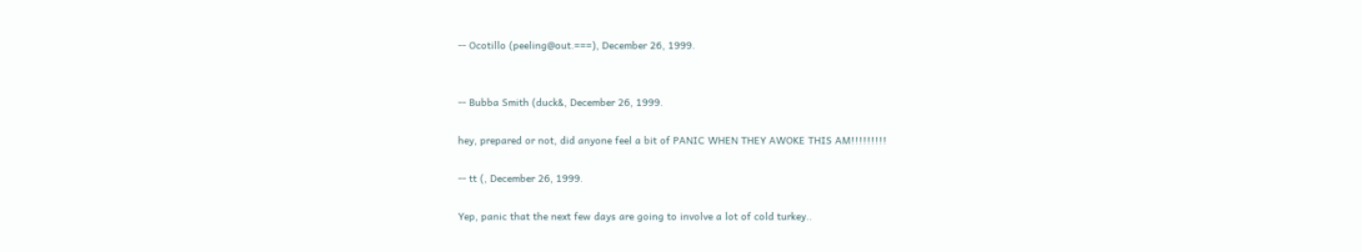-- Ocotillo (peeling@out.===), December 26, 1999.


-- Bubba Smith (duck&, December 26, 1999.

hey, prepared or not, did anyone feel a bit of PANIC WHEN THEY AWOKE THIS AM!!!!!!!!!

-- tt (, December 26, 1999.

Yep, panic that the next few days are going to involve a lot of cold turkey..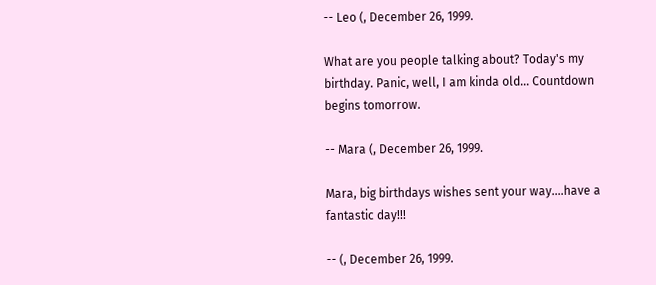-- Leo (, December 26, 1999.

What are you people talking about? Today's my birthday. Panic, well, I am kinda old... Countdown begins tomorrow.

-- Mara (, December 26, 1999.

Mara, big birthdays wishes sent your way....have a fantastic day!!!

-- (, December 26, 1999.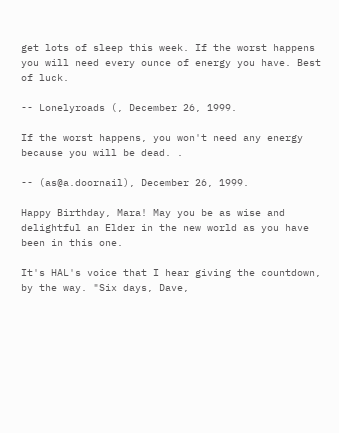get lots of sleep this week. If the worst happens you will need every ounce of energy you have. Best of luck.

-- Lonelyroads (, December 26, 1999.

If the worst happens, you won't need any energy because you will be dead. .

-- (as@a.doornail), December 26, 1999.

Happy Birthday, Mara! May you be as wise and delightful an Elder in the new world as you have been in this one.

It's HAL's voice that I hear giving the countdown, by the way. "Six days, Dave,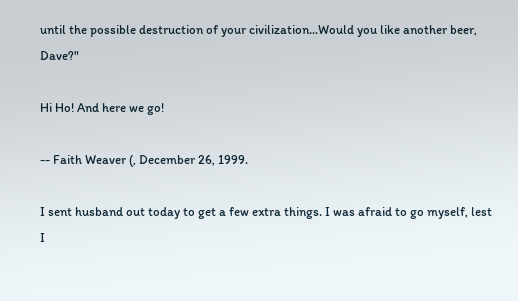until the possible destruction of your civilization...Would you like another beer, Dave?"

Hi Ho! And here we go!

-- Faith Weaver (, December 26, 1999.

I sent husband out today to get a few extra things. I was afraid to go myself, lest I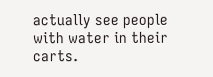actually see people with water in their carts.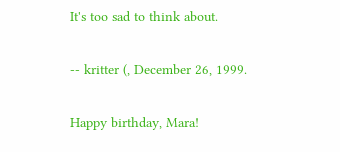It's too sad to think about.

-- kritter (, December 26, 1999.

Happy birthday, Mara!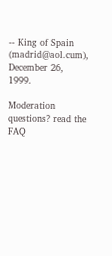-- King of Spain (madrid@aol.cum), December 26, 1999.

Moderation questions? read the FAQ